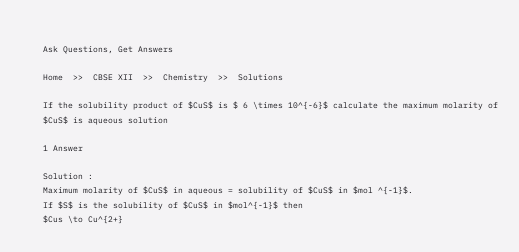Ask Questions, Get Answers

Home  >>  CBSE XII  >>  Chemistry  >>  Solutions

If the solubility product of $CuS$ is $ 6 \times 10^{-6}$ calculate the maximum molarity of $CuS$ is aqueous solution

1 Answer

Solution :
Maximum molarity of $CuS$ in aqueous = solubility of $CuS$ in $mol ^{-1}$.
If $S$ is the solubility of $CuS$ in $mol^{-1}$ then
$Cus \to Cu^{2+}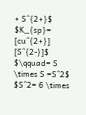+ S^{2+}$
$K_{sp}= [cu^{2+}] [S^{2-}]$
$\qquad= S \times S =S^2$
$S^2= 6 \times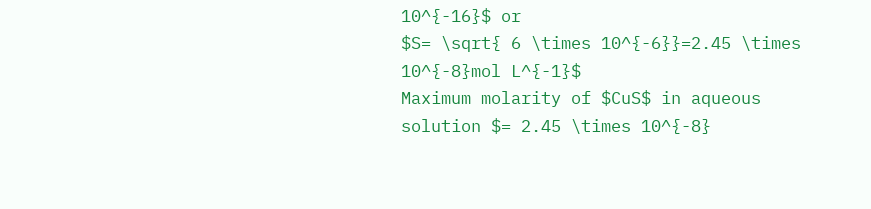10^{-16}$ or
$S= \sqrt{ 6 \times 10^{-6}}=2.45 \times 10^{-8}mol L^{-1}$
Maximum molarity of $CuS$ in aqueous solution $= 2.45 \times 10^{-8}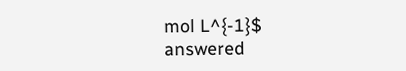mol L^{-1}$
answered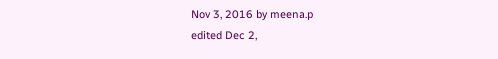Nov 3, 2016 by meena.p
edited Dec 2,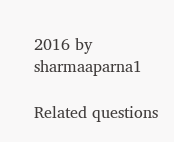2016 by sharmaaparna1

Related questions